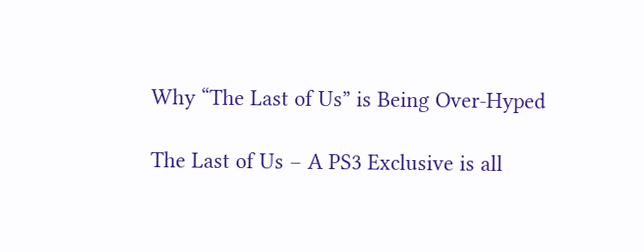Why “The Last of Us” is Being Over-Hyped

The Last of Us – A PS3 Exclusive is all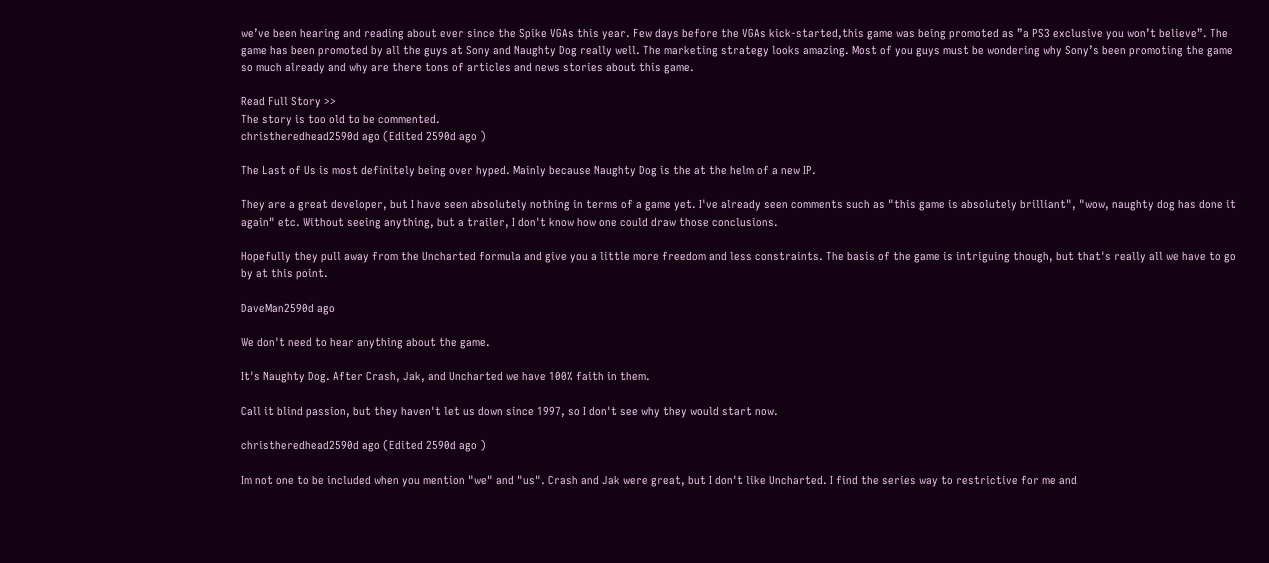we’ve been hearing and reading about ever since the Spike VGAs this year. Few days before the VGAs kick-started,this game was being promoted as ”a PS3 exclusive you won’t believe”. The game has been promoted by all the guys at Sony and Naughty Dog really well. The marketing strategy looks amazing. Most of you guys must be wondering why Sony’s been promoting the game so much already and why are there tons of articles and news stories about this game.

Read Full Story >>
The story is too old to be commented.
christheredhead2590d ago (Edited 2590d ago )

The Last of Us is most definitely being over hyped. Mainly because Naughty Dog is the at the helm of a new IP.

They are a great developer, but I have seen absolutely nothing in terms of a game yet. I've already seen comments such as "this game is absolutely brilliant", "wow, naughty dog has done it again" etc. Without seeing anything, but a trailer, I don't know how one could draw those conclusions.

Hopefully they pull away from the Uncharted formula and give you a little more freedom and less constraints. The basis of the game is intriguing though, but that's really all we have to go by at this point.

DaveMan2590d ago

We don't need to hear anything about the game.

It's Naughty Dog. After Crash, Jak, and Uncharted we have 100% faith in them.

Call it blind passion, but they haven't let us down since 1997, so I don't see why they would start now.

christheredhead2590d ago (Edited 2590d ago )

Im not one to be included when you mention "we" and "us". Crash and Jak were great, but I don't like Uncharted. I find the series way to restrictive for me and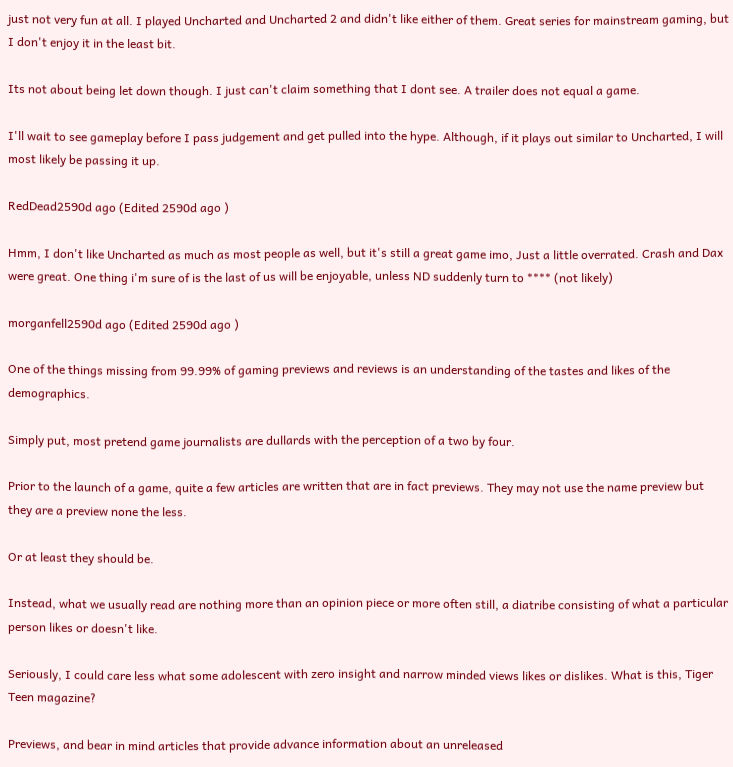just not very fun at all. I played Uncharted and Uncharted 2 and didn't like either of them. Great series for mainstream gaming, but I don't enjoy it in the least bit.

Its not about being let down though. I just can't claim something that I dont see. A trailer does not equal a game.

I'll wait to see gameplay before I pass judgement and get pulled into the hype. Although, if it plays out similar to Uncharted, I will most likely be passing it up.

RedDead2590d ago (Edited 2590d ago )

Hmm, I don't like Uncharted as much as most people as well, but it's still a great game imo, Just a little overrated. Crash and Dax were great. One thing i'm sure of is the last of us will be enjoyable, unless ND suddenly turn to **** (not likely)

morganfell2590d ago (Edited 2590d ago )

One of the things missing from 99.99% of gaming previews and reviews is an understanding of the tastes and likes of the demographics.

Simply put, most pretend game journalists are dullards with the perception of a two by four.

Prior to the launch of a game, quite a few articles are written that are in fact previews. They may not use the name preview but they are a preview none the less.

Or at least they should be.

Instead, what we usually read are nothing more than an opinion piece or more often still, a diatribe consisting of what a particular person likes or doesn't like.

Seriously, I could care less what some adolescent with zero insight and narrow minded views likes or dislikes. What is this, Tiger Teen magazine?

Previews, and bear in mind articles that provide advance information about an unreleased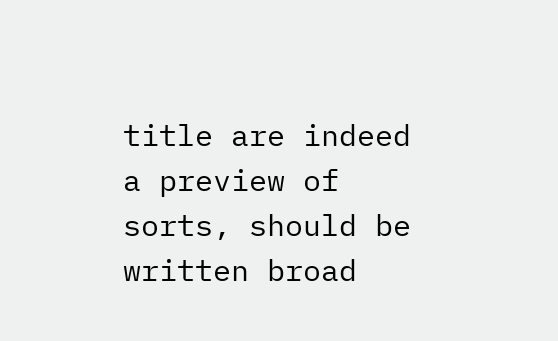title are indeed a preview of sorts, should be written broad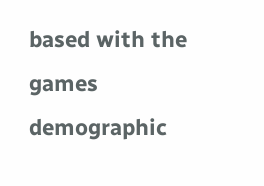based with the games demographic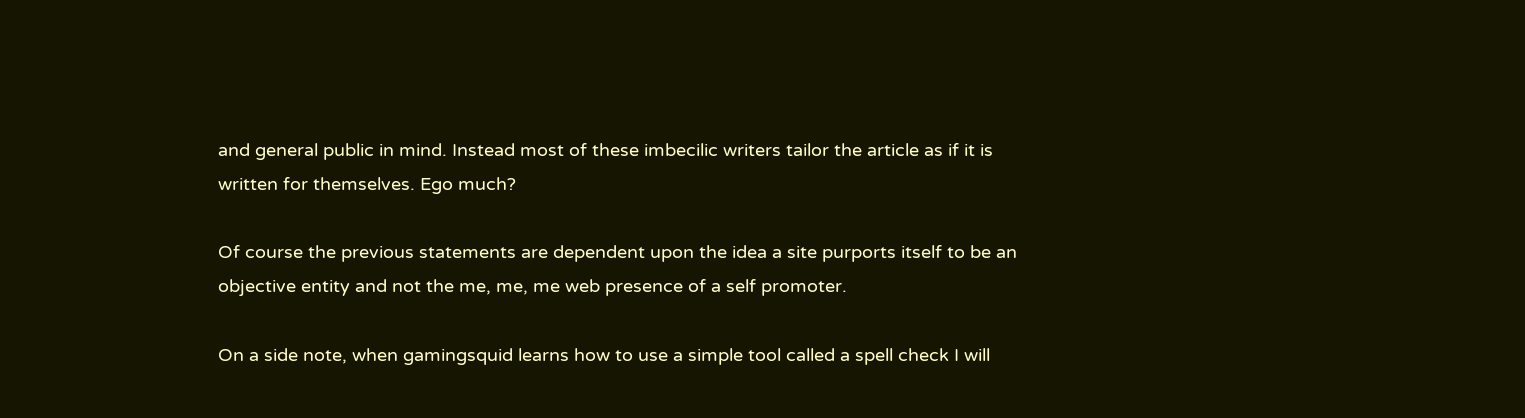and general public in mind. Instead most of these imbecilic writers tailor the article as if it is written for themselves. Ego much?

Of course the previous statements are dependent upon the idea a site purports itself to be an objective entity and not the me, me, me web presence of a self promoter.

On a side note, when gamingsquid learns how to use a simple tool called a spell check I will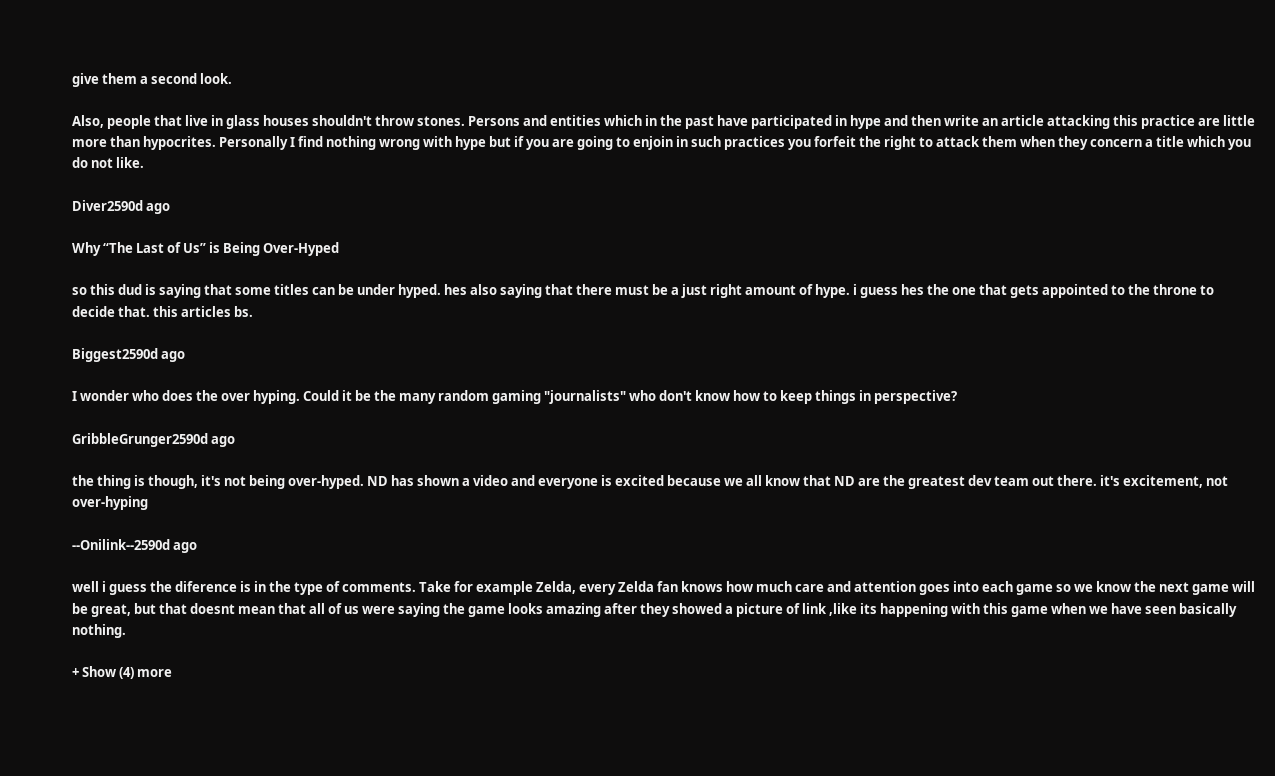give them a second look.

Also, people that live in glass houses shouldn't throw stones. Persons and entities which in the past have participated in hype and then write an article attacking this practice are little more than hypocrites. Personally I find nothing wrong with hype but if you are going to enjoin in such practices you forfeit the right to attack them when they concern a title which you do not like.

Diver2590d ago

Why “The Last of Us” is Being Over-Hyped

so this dud is saying that some titles can be under hyped. hes also saying that there must be a just right amount of hype. i guess hes the one that gets appointed to the throne to decide that. this articles bs.

Biggest2590d ago

I wonder who does the over hyping. Could it be the many random gaming "journalists" who don't know how to keep things in perspective?

GribbleGrunger2590d ago

the thing is though, it's not being over-hyped. ND has shown a video and everyone is excited because we all know that ND are the greatest dev team out there. it's excitement, not over-hyping

--Onilink--2590d ago

well i guess the diference is in the type of comments. Take for example Zelda, every Zelda fan knows how much care and attention goes into each game so we know the next game will be great, but that doesnt mean that all of us were saying the game looks amazing after they showed a picture of link ,like its happening with this game when we have seen basically nothing.

+ Show (4) more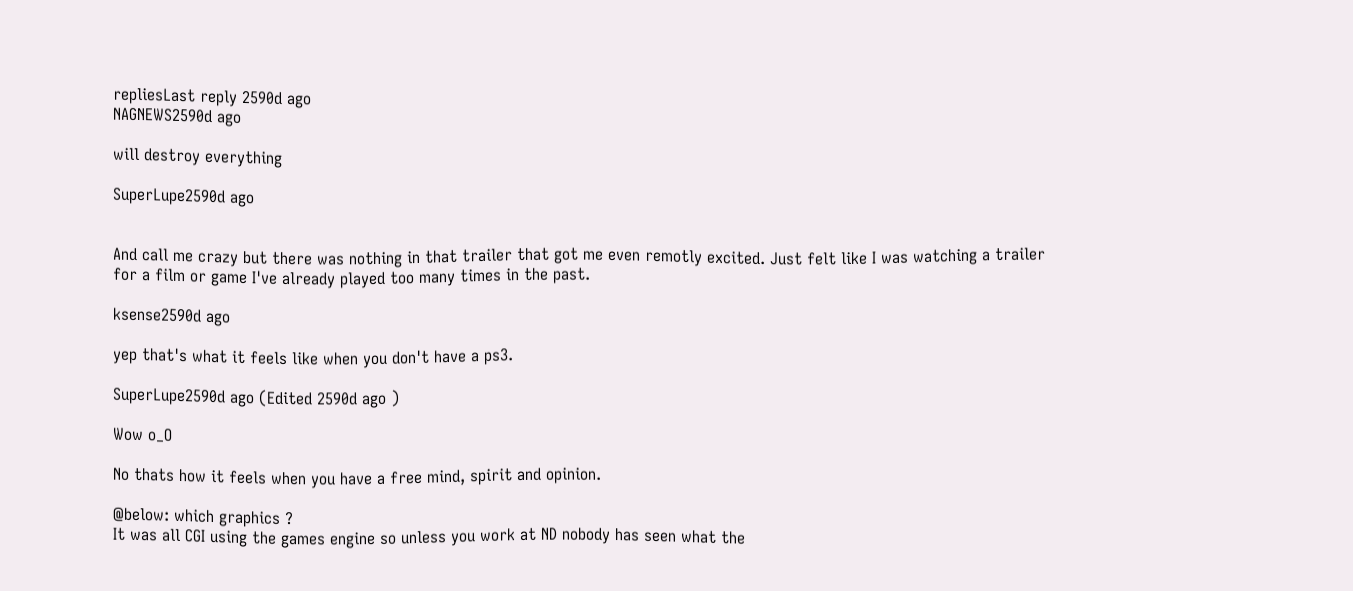repliesLast reply 2590d ago
NAGNEWS2590d ago

will destroy everything

SuperLupe2590d ago


And call me crazy but there was nothing in that trailer that got me even remotly excited. Just felt like I was watching a trailer for a film or game I've already played too many times in the past.

ksense2590d ago

yep that's what it feels like when you don't have a ps3.

SuperLupe2590d ago (Edited 2590d ago )

Wow o_O

No thats how it feels when you have a free mind, spirit and opinion.

@below: which graphics ?
It was all CGI using the games engine so unless you work at ND nobody has seen what the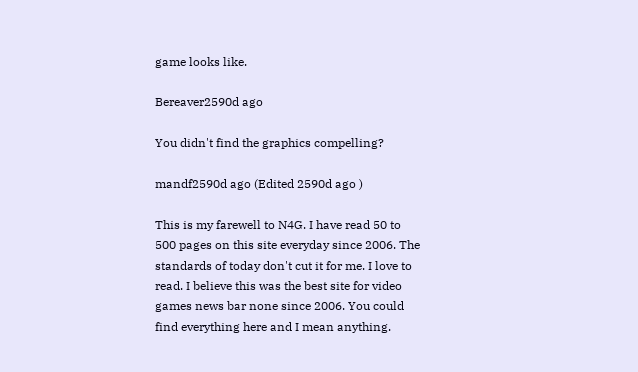game looks like.

Bereaver2590d ago

You didn't find the graphics compelling?

mandf2590d ago (Edited 2590d ago )

This is my farewell to N4G. I have read 50 to 500 pages on this site everyday since 2006. The standards of today don't cut it for me. I love to read. I believe this was the best site for video games news bar none since 2006. You could find everything here and I mean anything.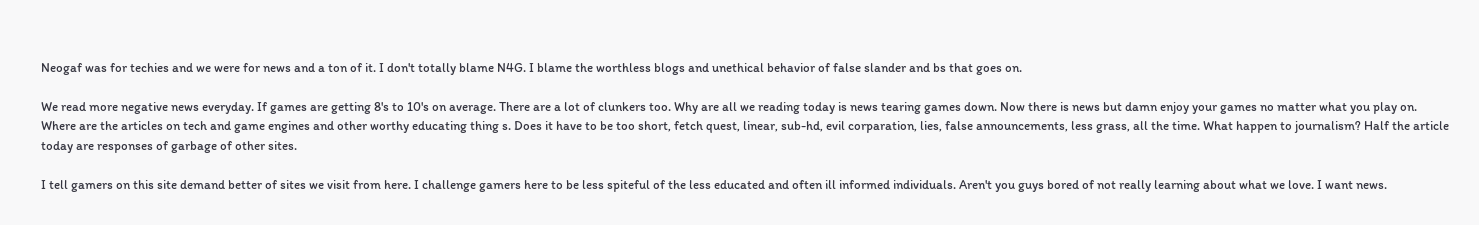Neogaf was for techies and we were for news and a ton of it. I don't totally blame N4G. I blame the worthless blogs and unethical behavior of false slander and bs that goes on.

We read more negative news everyday. If games are getting 8's to 10's on average. There are a lot of clunkers too. Why are all we reading today is news tearing games down. Now there is news but damn enjoy your games no matter what you play on. Where are the articles on tech and game engines and other worthy educating thing s. Does it have to be too short, fetch quest, linear, sub-hd, evil corparation, lies, false announcements, less grass, all the time. What happen to journalism? Half the article today are responses of garbage of other sites.

I tell gamers on this site demand better of sites we visit from here. I challenge gamers here to be less spiteful of the less educated and often ill informed individuals. Aren't you guys bored of not really learning about what we love. I want news.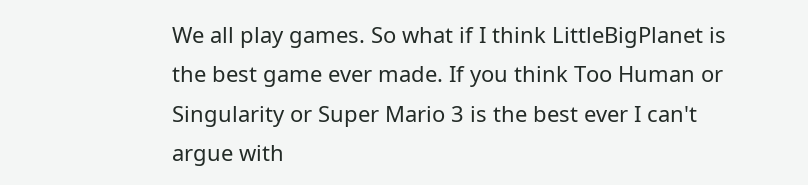We all play games. So what if I think LittleBigPlanet is the best game ever made. If you think Too Human or Singularity or Super Mario 3 is the best ever I can't argue with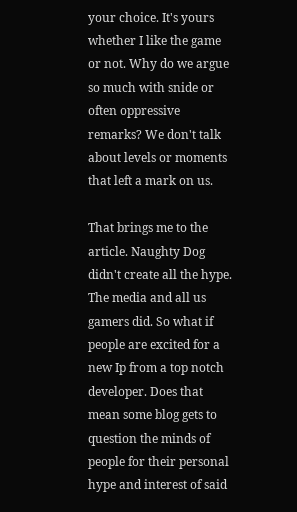your choice. It's yours whether I like the game or not. Why do we argue so much with snide or often oppressive remarks? We don't talk about levels or moments that left a mark on us.

That brings me to the article. Naughty Dog didn't create all the hype. The media and all us gamers did. So what if people are excited for a new Ip from a top notch developer. Does that mean some blog gets to question the minds of people for their personal hype and interest of said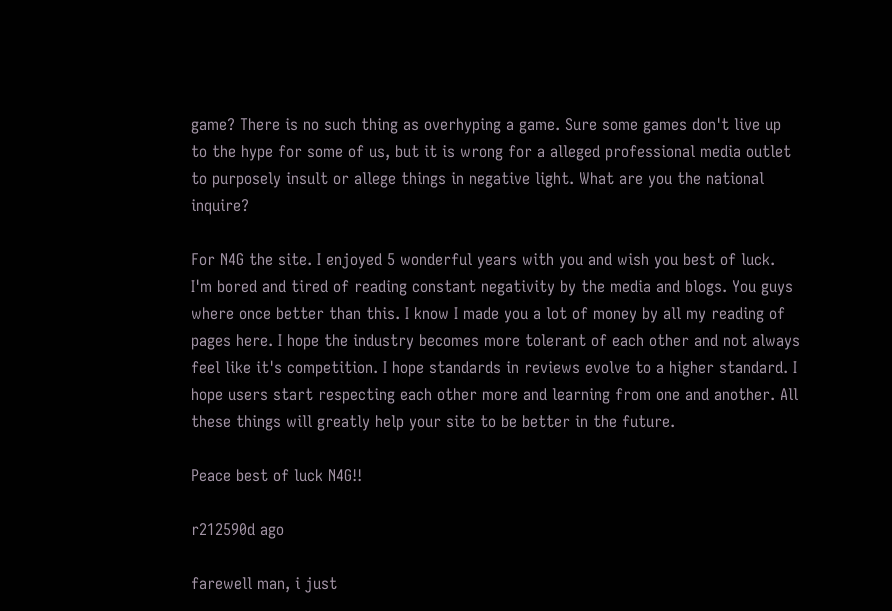game? There is no such thing as overhyping a game. Sure some games don't live up to the hype for some of us, but it is wrong for a alleged professional media outlet to purposely insult or allege things in negative light. What are you the national inquire?

For N4G the site. I enjoyed 5 wonderful years with you and wish you best of luck. I'm bored and tired of reading constant negativity by the media and blogs. You guys where once better than this. I know I made you a lot of money by all my reading of pages here. I hope the industry becomes more tolerant of each other and not always feel like it's competition. I hope standards in reviews evolve to a higher standard. I hope users start respecting each other more and learning from one and another. All these things will greatly help your site to be better in the future.

Peace best of luck N4G!!

r212590d ago

farewell man, i just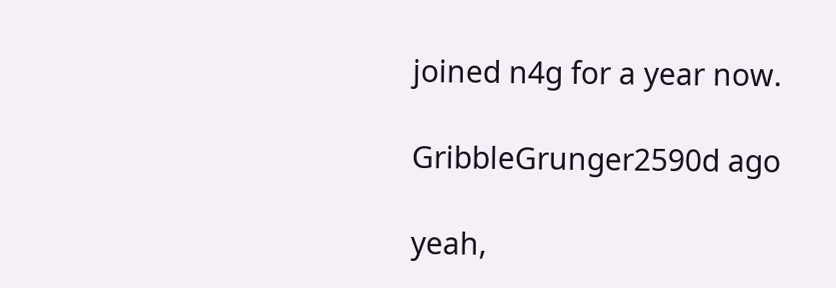joined n4g for a year now.

GribbleGrunger2590d ago

yeah,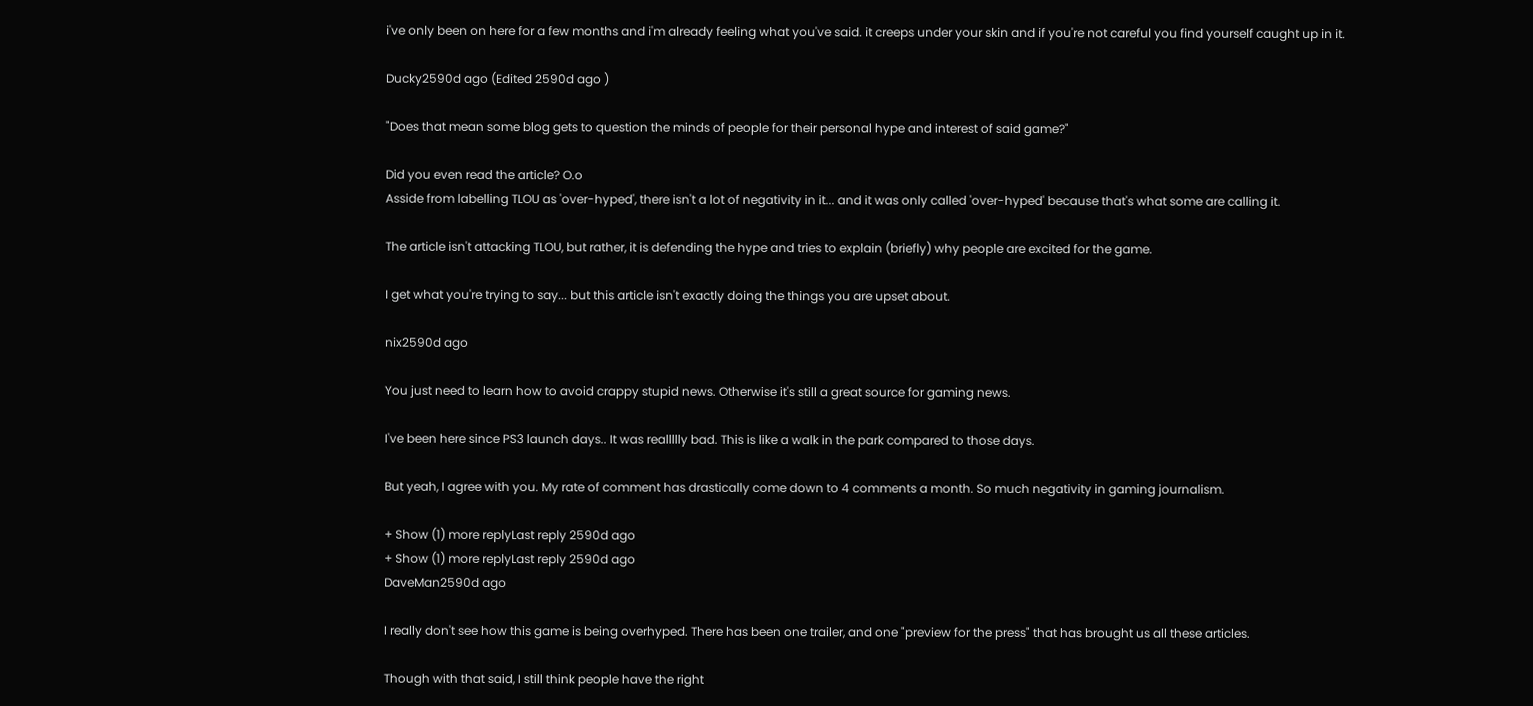i've only been on here for a few months and i'm already feeling what you've said. it creeps under your skin and if you're not careful you find yourself caught up in it.

Ducky2590d ago (Edited 2590d ago )

"Does that mean some blog gets to question the minds of people for their personal hype and interest of said game?"

Did you even read the article? O.o
Asside from labelling TLOU as 'over-hyped', there isn't a lot of negativity in it... and it was only called 'over-hyped' because that's what some are calling it.

The article isn't attacking TLOU, but rather, it is defending the hype and tries to explain (briefly) why people are excited for the game.

I get what you're trying to say... but this article isn't exactly doing the things you are upset about.

nix2590d ago

You just need to learn how to avoid crappy stupid news. Otherwise it's still a great source for gaming news.

I've been here since PS3 launch days.. It was reallllly bad. This is like a walk in the park compared to those days.

But yeah, I agree with you. My rate of comment has drastically come down to 4 comments a month. So much negativity in gaming journalism.

+ Show (1) more replyLast reply 2590d ago
+ Show (1) more replyLast reply 2590d ago
DaveMan2590d ago

I really don't see how this game is being overhyped. There has been one trailer, and one "preview for the press" that has brought us all these articles.

Though with that said, I still think people have the right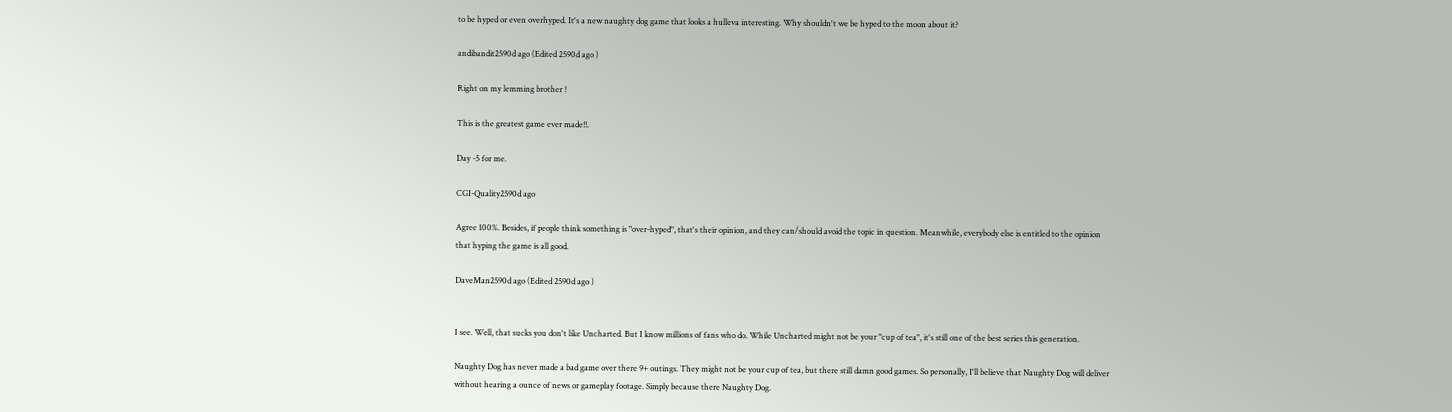to be hyped or even overhyped. It's a new naughty dog game that looks a hulleva interesting. Why shouldn't we be hyped to the moon about it?

andibandit2590d ago (Edited 2590d ago )

Right on my lemming brother !

This is the greatest game ever made!!.

Day -5 for me.

CGI-Quality2590d ago

Agree 100%. Besides, if people think something is "over-hyped", that's their opinion, and they can/should avoid the topic in question. Meanwhile, everybody else is entitled to the opinion that hyping the game is all good.

DaveMan2590d ago (Edited 2590d ago )


I see. Well, that sucks you don't like Uncharted. But I know millions of fans who do. While Uncharted might not be your "cup of tea", it's still one of the best series this generation.

Naughty Dog has never made a bad game over there 9+ outings. They might not be your cup of tea, but there still damn good games. So personally, I'll believe that Naughty Dog will deliver without hearing a ounce of news or gameplay footage. Simply because there Naughty Dog.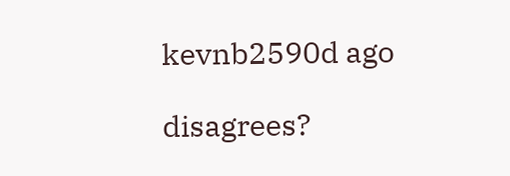kevnb2590d ago

disagrees?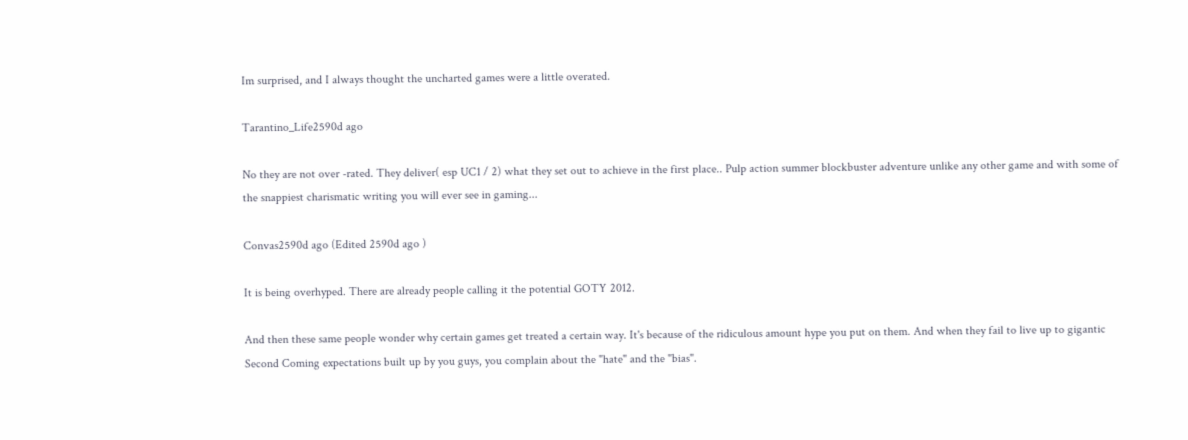Im surprised, and I always thought the uncharted games were a little overated.

Tarantino_Life2590d ago

No they are not over -rated. They deliver( esp UC1 / 2) what they set out to achieve in the first place.. Pulp action summer blockbuster adventure unlike any other game and with some of the snappiest charismatic writing you will ever see in gaming...

Convas2590d ago (Edited 2590d ago )

It is being overhyped. There are already people calling it the potential GOTY 2012.

And then these same people wonder why certain games get treated a certain way. It's because of the ridiculous amount hype you put on them. And when they fail to live up to gigantic Second Coming expectations built up by you guys, you complain about the "hate" and the "bias".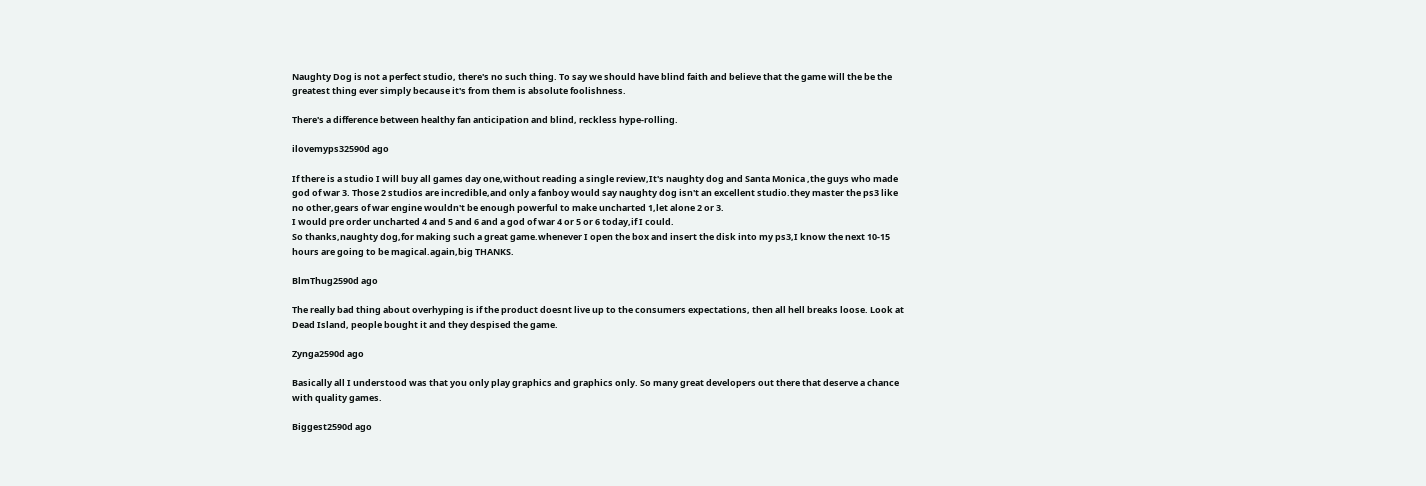Naughty Dog is not a perfect studio, there's no such thing. To say we should have blind faith and believe that the game will the be the greatest thing ever simply because it's from them is absolute foolishness.

There's a difference between healthy fan anticipation and blind, reckless hype-rolling.

ilovemyps32590d ago

If there is a studio I will buy all games day one,without reading a single review,It's naughty dog and Santa Monica ,the guys who made god of war 3. Those 2 studios are incredible,and only a fanboy would say naughty dog isn't an excellent studio.they master the ps3 like no other,gears of war engine wouldn't be enough powerful to make uncharted 1,let alone 2 or 3.
I would pre order uncharted 4 and 5 and 6 and a god of war 4 or 5 or 6 today,if I could.
So thanks,naughty dog,for making such a great game.whenever I open the box and insert the disk into my ps3,I know the next 10-15 hours are going to be magical.again,big THANKS.

BlmThug2590d ago

The really bad thing about overhyping is if the product doesnt live up to the consumers expectations, then all hell breaks loose. Look at Dead Island, people bought it and they despised the game.

Zynga2590d ago

Basically all I understood was that you only play graphics and graphics only. So many great developers out there that deserve a chance with quality games.

Biggest2590d ago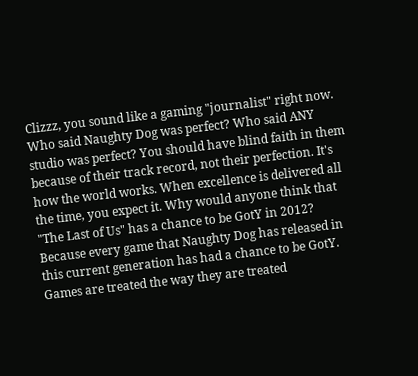Clizzz, you sound like a gaming "journalist" right now. Who said Naughty Dog was perfect? Who said ANY studio was perfect? You should have blind faith in them because of their track record, not their perfection. It's how the world works. When excellence is delivered all the time, you expect it. Why would anyone think that "The Last of Us" has a chance to be GotY in 2012? Because every game that Naughty Dog has released in this current generation has had a chance to be GotY. Games are treated the way they are treated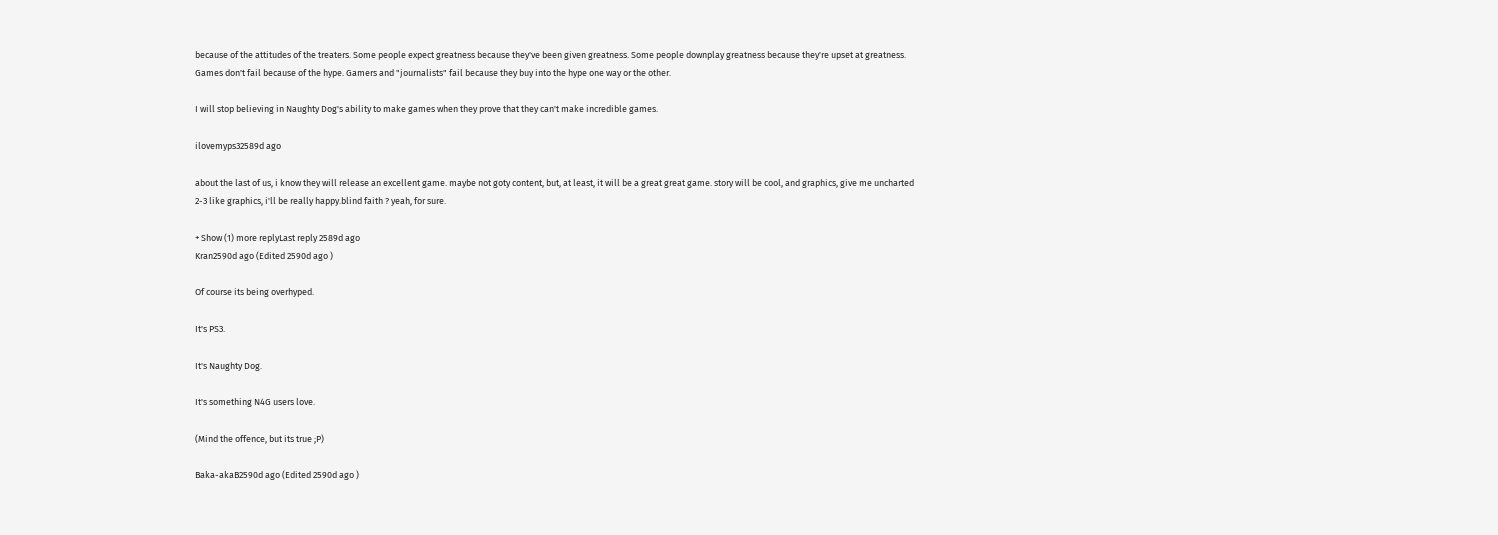because of the attitudes of the treaters. Some people expect greatness because they've been given greatness. Some people downplay greatness because they're upset at greatness. Games don't fail because of the hype. Gamers and "journalists" fail because they buy into the hype one way or the other.

I will stop believing in Naughty Dog's ability to make games when they prove that they can't make incredible games.

ilovemyps32589d ago

about the last of us, i know they will release an excellent game. maybe not goty content, but, at least, it will be a great great game. story will be cool, and graphics, give me uncharted 2-3 like graphics, i'll be really happy.blind faith ? yeah, for sure.

+ Show (1) more replyLast reply 2589d ago
Kran2590d ago (Edited 2590d ago )

Of course its being overhyped.

It's PS3.

It's Naughty Dog.

It's something N4G users love.

(Mind the offence, but its true ;P)

Baka-akaB2590d ago (Edited 2590d ago )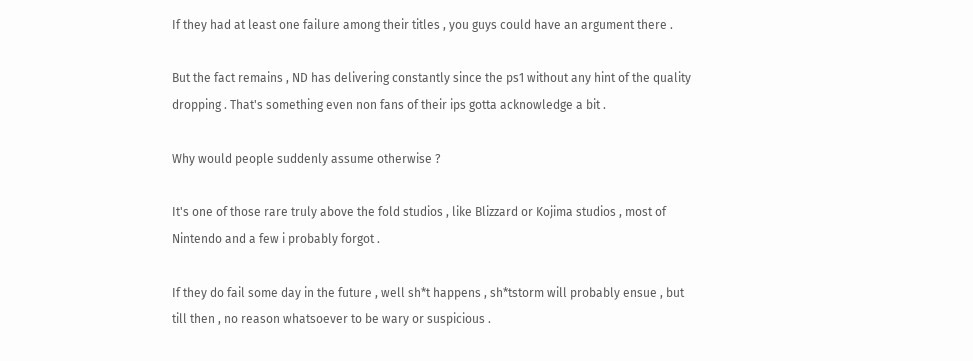If they had at least one failure among their titles , you guys could have an argument there .

But the fact remains , ND has delivering constantly since the ps1 without any hint of the quality dropping . That's something even non fans of their ips gotta acknowledge a bit .

Why would people suddenly assume otherwise ?

It's one of those rare truly above the fold studios , like Blizzard or Kojima studios , most of Nintendo and a few i probably forgot .

If they do fail some day in the future , well sh*t happens , sh*tstorm will probably ensue , but till then , no reason whatsoever to be wary or suspicious .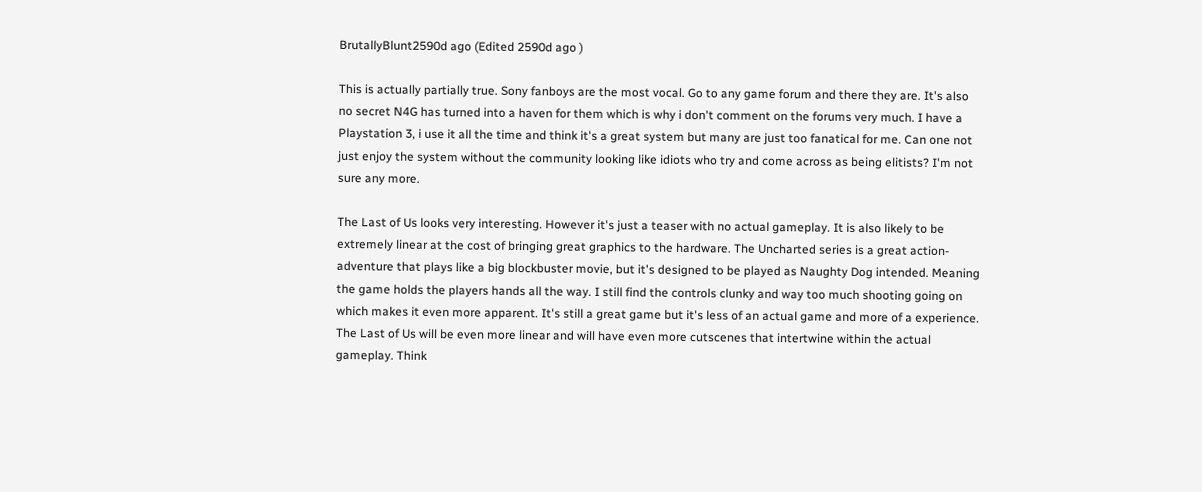BrutallyBlunt2590d ago (Edited 2590d ago )

This is actually partially true. Sony fanboys are the most vocal. Go to any game forum and there they are. It's also no secret N4G has turned into a haven for them which is why i don't comment on the forums very much. I have a Playstation 3, i use it all the time and think it's a great system but many are just too fanatical for me. Can one not just enjoy the system without the community looking like idiots who try and come across as being elitists? I'm not sure any more.

The Last of Us looks very interesting. However it's just a teaser with no actual gameplay. It is also likely to be extremely linear at the cost of bringing great graphics to the hardware. The Uncharted series is a great action-adventure that plays like a big blockbuster movie, but it's designed to be played as Naughty Dog intended. Meaning the game holds the players hands all the way. I still find the controls clunky and way too much shooting going on which makes it even more apparent. It's still a great game but it's less of an actual game and more of a experience. The Last of Us will be even more linear and will have even more cutscenes that intertwine within the actual gameplay. Think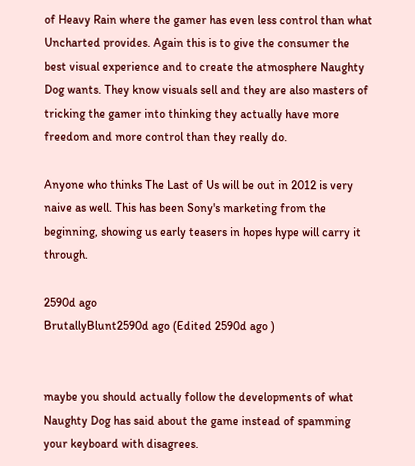of Heavy Rain where the gamer has even less control than what Uncharted provides. Again this is to give the consumer the best visual experience and to create the atmosphere Naughty Dog wants. They know visuals sell and they are also masters of tricking the gamer into thinking they actually have more freedom and more control than they really do.

Anyone who thinks The Last of Us will be out in 2012 is very naive as well. This has been Sony's marketing from the beginning, showing us early teasers in hopes hype will carry it through.

2590d ago
BrutallyBlunt2590d ago (Edited 2590d ago )


maybe you should actually follow the developments of what Naughty Dog has said about the game instead of spamming your keyboard with disagrees.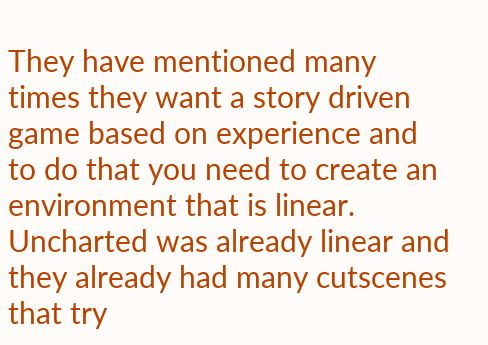They have mentioned many times they want a story driven game based on experience and to do that you need to create an environment that is linear. Uncharted was already linear and they already had many cutscenes that try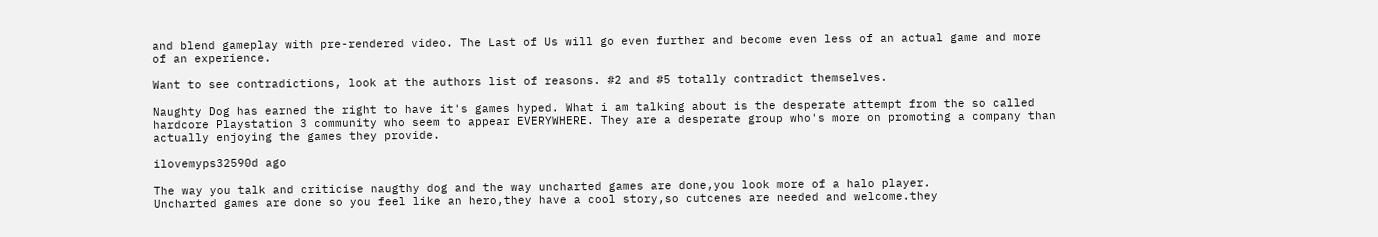and blend gameplay with pre-rendered video. The Last of Us will go even further and become even less of an actual game and more of an experience.

Want to see contradictions, look at the authors list of reasons. #2 and #5 totally contradict themselves.

Naughty Dog has earned the right to have it's games hyped. What i am talking about is the desperate attempt from the so called hardcore Playstation 3 community who seem to appear EVERYWHERE. They are a desperate group who's more on promoting a company than actually enjoying the games they provide.

ilovemyps32590d ago

The way you talk and criticise naugthy dog and the way uncharted games are done,you look more of a halo player.
Uncharted games are done so you feel like an hero,they have a cool story,so cutcenes are needed and welcome.they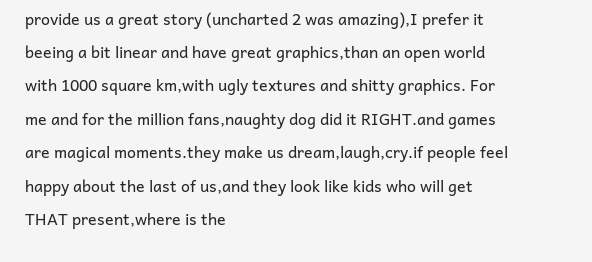provide us a great story (uncharted 2 was amazing),I prefer it beeing a bit linear and have great graphics,than an open world with 1000 square km,with ugly textures and shitty graphics. For me and for the million fans,naughty dog did it RIGHT.and games are magical moments.they make us dream,laugh,cry.if people feel happy about the last of us,and they look like kids who will get THAT present,where is the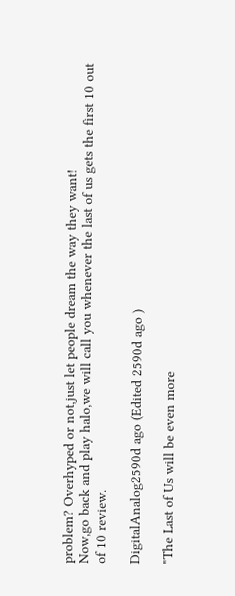problem? Overhyped or not,just let people dream the way they want!
Now,go back and play halo,we will call you whenever the last of us gets the first 10 out of 10 review.

DigitalAnalog2590d ago (Edited 2590d ago )

"The Last of Us will be even more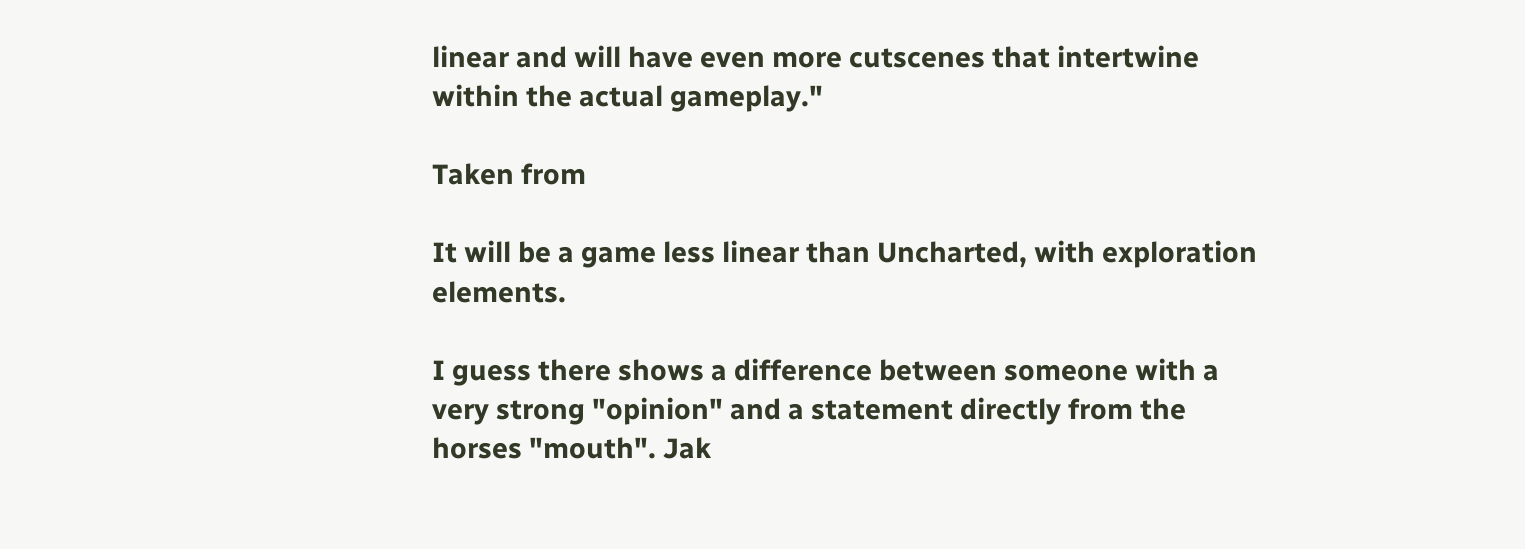linear and will have even more cutscenes that intertwine within the actual gameplay."

Taken from

It will be a game less linear than Uncharted, with exploration elements.

I guess there shows a difference between someone with a very strong "opinion" and a statement directly from the horses "mouth". Jak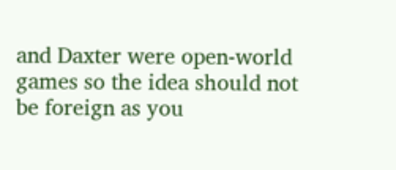and Daxter were open-world games so the idea should not be foreign as you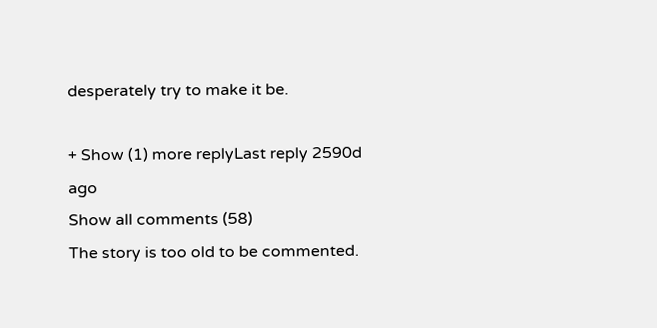desperately try to make it be.

+ Show (1) more replyLast reply 2590d ago
Show all comments (58)
The story is too old to be commented.